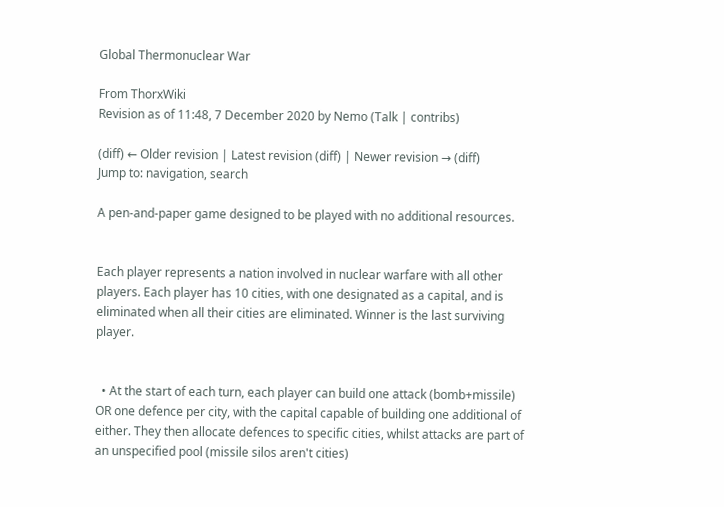Global Thermonuclear War

From ThorxWiki
Revision as of 11:48, 7 December 2020 by Nemo (Talk | contribs)

(diff) ← Older revision | Latest revision (diff) | Newer revision → (diff)
Jump to: navigation, search

A pen-and-paper game designed to be played with no additional resources.


Each player represents a nation involved in nuclear warfare with all other players. Each player has 10 cities, with one designated as a capital, and is eliminated when all their cities are eliminated. Winner is the last surviving player.


  • At the start of each turn, each player can build one attack (bomb+missile) OR one defence per city, with the capital capable of building one additional of either. They then allocate defences to specific cities, whilst attacks are part of an unspecified pool (missile silos aren't cities)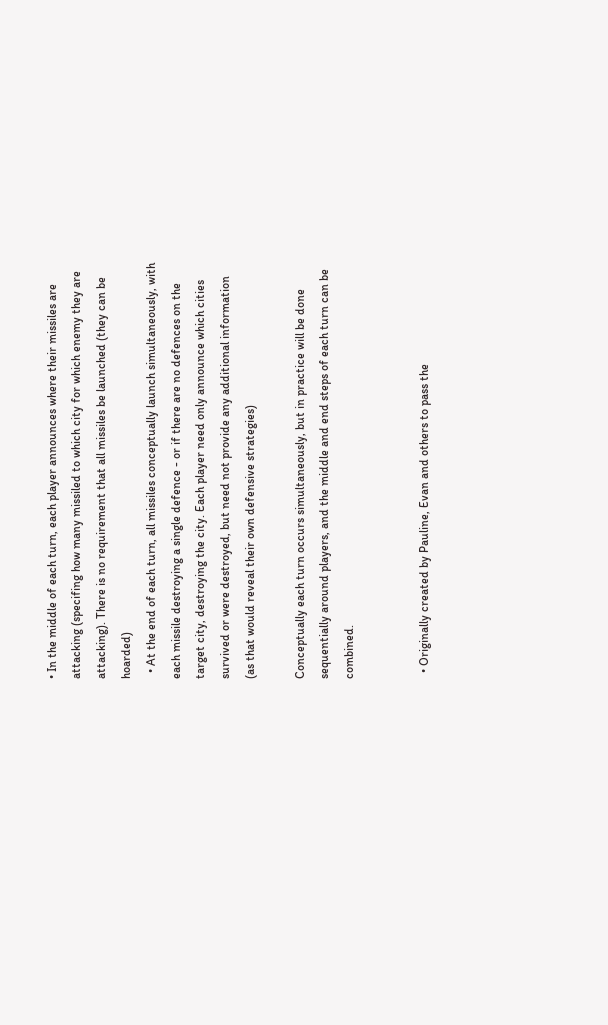• In the middle of each turn, each player announces where their missiles are attacking (specifing how many missiled to which city for which enemy they are attacking). There is no requirement that all missiles be launched (they can be hoarded)
  • At the end of each turn, all missiles conceptually launch simultaneously, with each missile destroying a single defence - or if there are no defences on the target city, destroying the city. Each player need only announce which cities survived or were destroyed, but need not provide any additional information (as that would reveal their own defensive strategies)

Conceptually each turn occurs simultaneously, but in practice will be done sequentially around players, and the middle and end steps of each turn can be combined.


  • Originally created by Pauline, Evan and others to pass the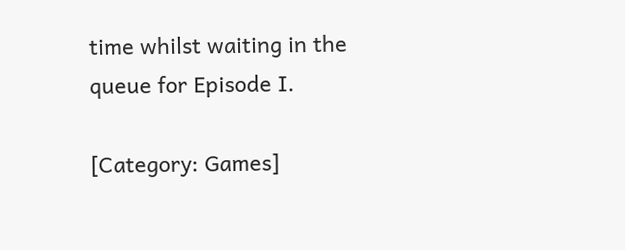time whilst waiting in the queue for Episode I.

[Category: Games]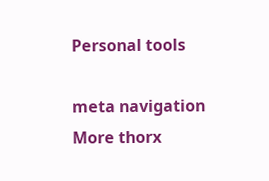Personal tools

meta navigation
More thorx